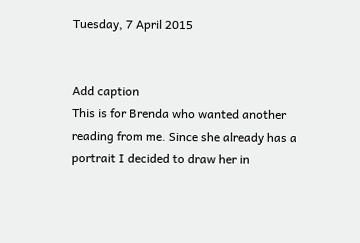Tuesday, 7 April 2015


Add caption
This is for Brenda who wanted another reading from me. Since she already has a portrait I decided to draw her in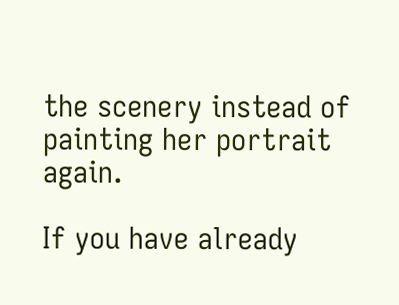the scenery instead of painting her portrait again.

If you have already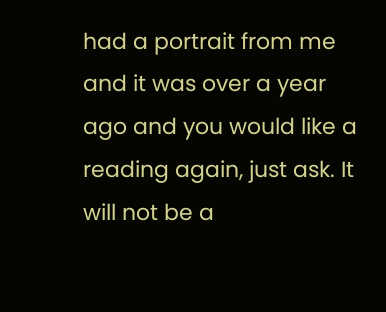had a portrait from me and it was over a year ago and you would like a reading again, just ask. It will not be a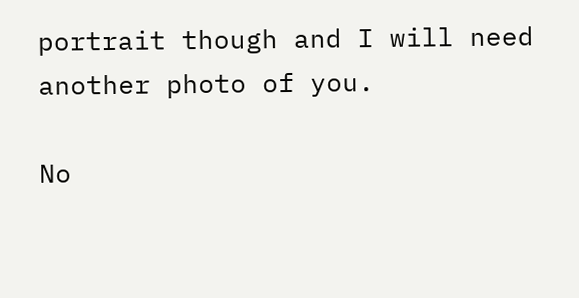portrait though and I will need another photo of you.

No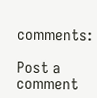comments:

Post a comment